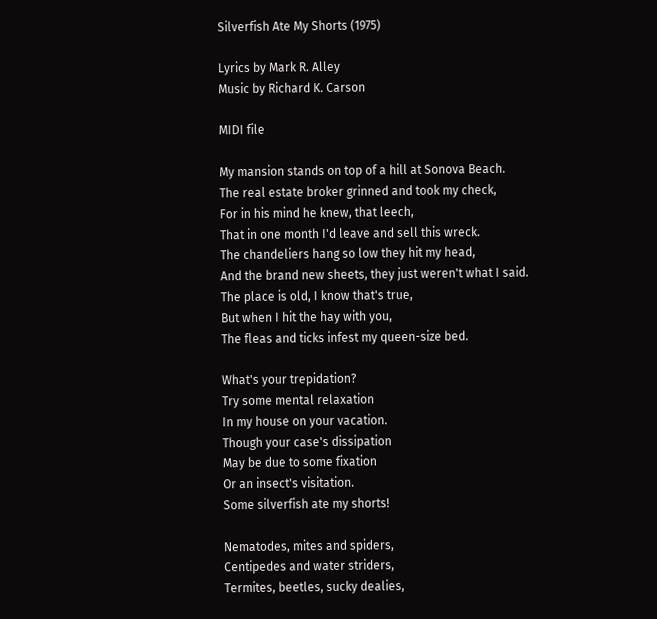Silverfish Ate My Shorts (1975)

Lyrics by Mark R. Alley
Music by Richard K. Carson

MIDI file

My mansion stands on top of a hill at Sonova Beach.
The real estate broker grinned and took my check,
For in his mind he knew, that leech,
That in one month I'd leave and sell this wreck.
The chandeliers hang so low they hit my head,
And the brand new sheets, they just weren't what I said.
The place is old, I know that's true,
But when I hit the hay with you,
The fleas and ticks infest my queen-size bed.

What's your trepidation?
Try some mental relaxation
In my house on your vacation.
Though your case's dissipation
May be due to some fixation
Or an insect's visitation.
Some silverfish ate my shorts!

Nematodes, mites and spiders,
Centipedes and water striders,
Termites, beetles, sucky dealies,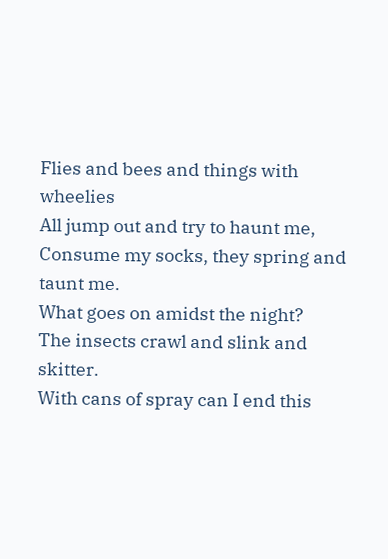Flies and bees and things with wheelies
All jump out and try to haunt me,
Consume my socks, they spring and taunt me.
What goes on amidst the night?
The insects crawl and slink and skitter.
With cans of spray can I end this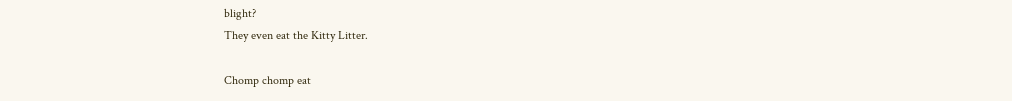blight?
They even eat the Kitty Litter.

Chomp chomp eat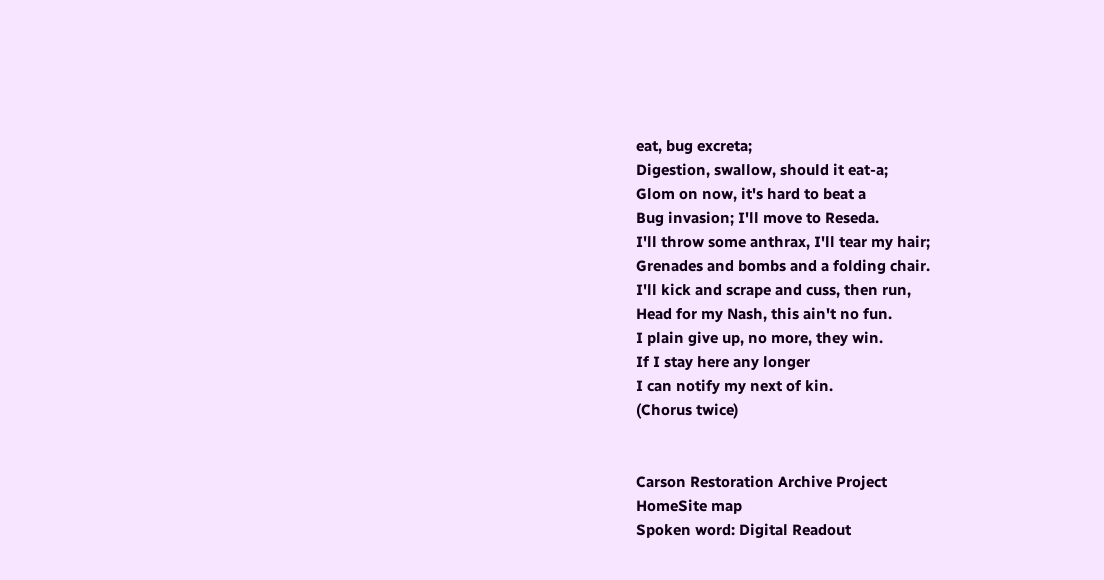eat, bug excreta;
Digestion, swallow, should it eat-a;
Glom on now, it's hard to beat a
Bug invasion; I'll move to Reseda.
I'll throw some anthrax, I'll tear my hair;
Grenades and bombs and a folding chair.
I'll kick and scrape and cuss, then run,
Head for my Nash, this ain't no fun.
I plain give up, no more, they win.
If I stay here any longer
I can notify my next of kin.
(Chorus twice)


Carson Restoration Archive Project
HomeSite map
Spoken word: Digital Readout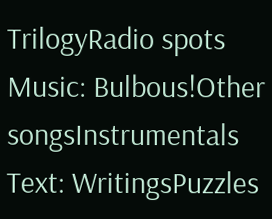TrilogyRadio spots
Music: Bulbous!Other songsInstrumentals
Text: WritingsPuzzles